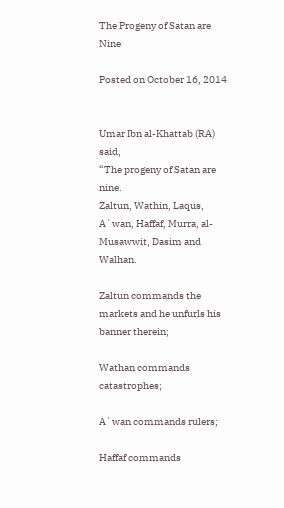The Progeny of Satan are Nine

Posted on October 16, 2014


Umar Ibn al-Khattab (RA) said,
“The progeny of Satan are nine.
Zaltun, Wathin, Laqus, A`wan, Haffaf, Murra, al-Musawwit, Dasim and Walhan.

Zaltun commands the markets and he unfurls his banner therein;

Wathan commands catastrophes;

A`wan commands rulers;

Haffaf commands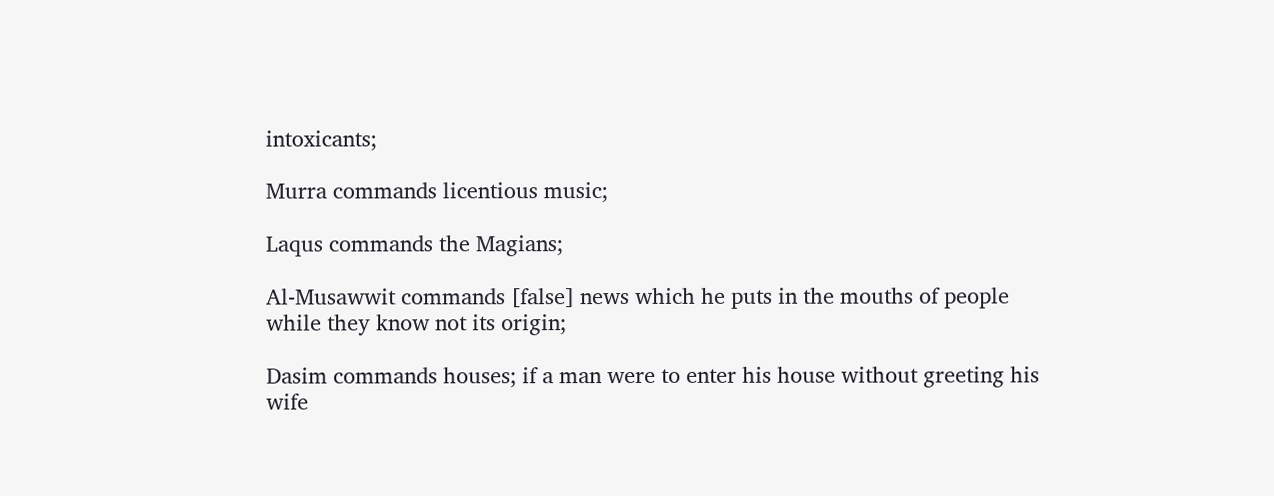intoxicants;

Murra commands licentious music;

Laqus commands the Magians;

Al-Musawwit commands [false] news which he puts in the mouths of people while they know not its origin;

Dasim commands houses; if a man were to enter his house without greeting his wife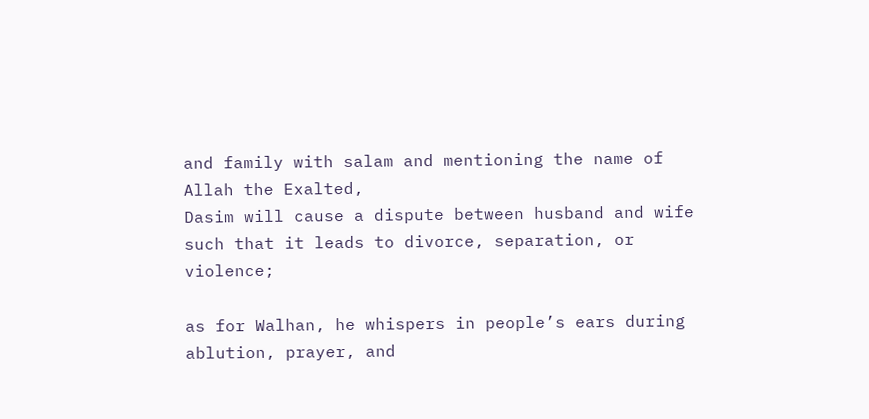and family with salam and mentioning the name of Allah the Exalted,
Dasim will cause a dispute between husband and wife such that it leads to divorce, separation, or violence;

as for Walhan, he whispers in people’s ears during ablution, prayer, and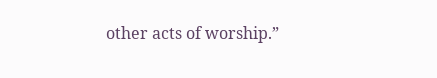other acts of worship.”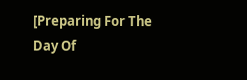[Preparing For The Day Of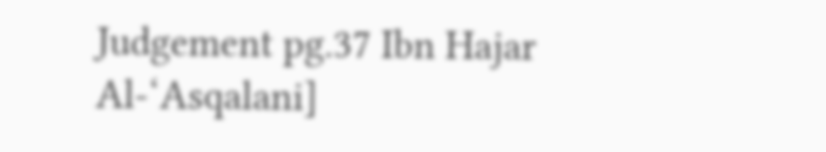Judgement pg.37 Ibn Hajar Al-‘Asqalani]